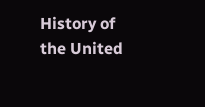History of the United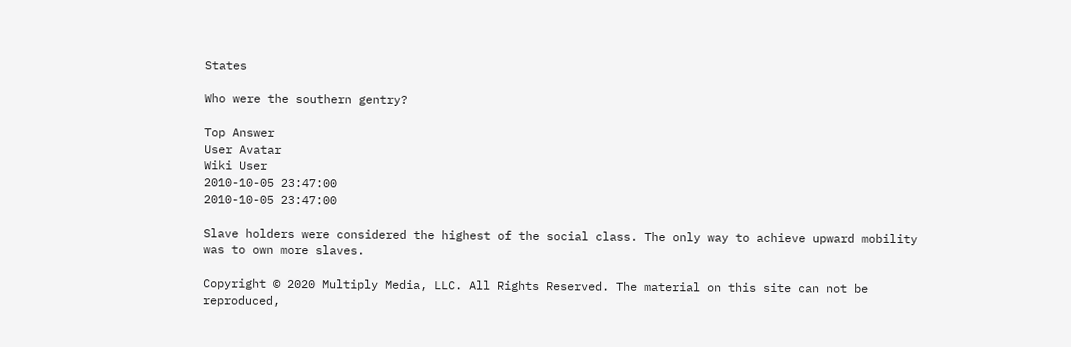States

Who were the southern gentry?

Top Answer
User Avatar
Wiki User
2010-10-05 23:47:00
2010-10-05 23:47:00

Slave holders were considered the highest of the social class. The only way to achieve upward mobility was to own more slaves.

Copyright © 2020 Multiply Media, LLC. All Rights Reserved. The material on this site can not be reproduced,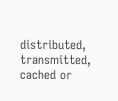distributed, transmitted, cached or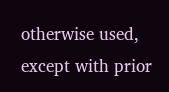otherwise used, except with prior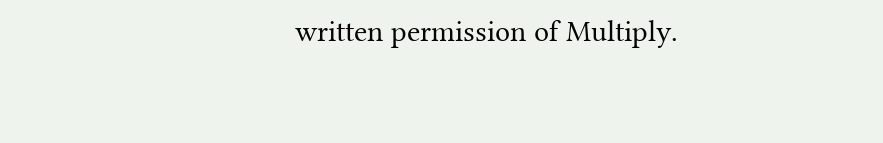written permission of Multiply.